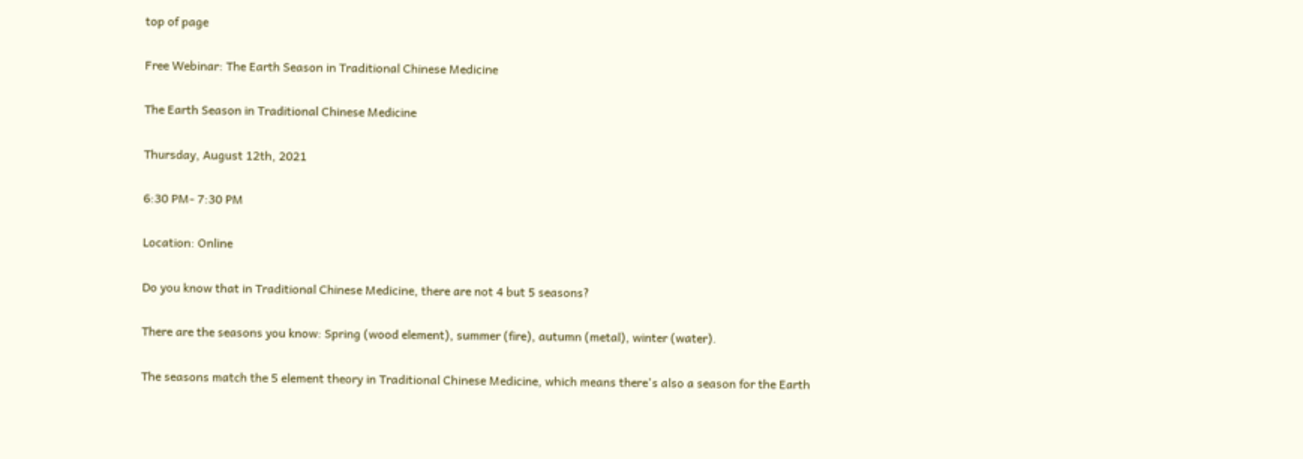top of page

Free Webinar: The Earth Season in Traditional Chinese Medicine

The Earth Season in Traditional Chinese Medicine

Thursday, August 12th, 2021

6:30 PM- 7:30 PM

Location: Online

Do you know that in Traditional Chinese Medicine, there are not 4 but 5 seasons?

There are the seasons you know: Spring (wood element), summer (fire), autumn (metal), winter (water).

The seasons match the 5 element theory in Traditional Chinese Medicine, which means there's also a season for the Earth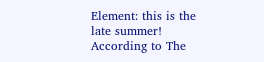Element: this is the late summer! According to The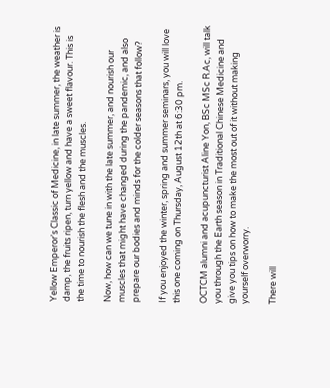Yellow Emperor's Classic of Medicine, in late summer, the weather is damp, the fruits ripen, turn yellow and have a sweet flavour. This is the time to nourish the flesh and the muscles.

Now, how can we tune in with the late summer, and nourish our muscles that might have changed during the pandemic, and also prepare our bodies and minds for the colder seasons that follow?

If you enjoyed the winter, spring and summer seminars, you will love this one coming on Thursday, August 12th at 6:30 pm.

OCTCM alumni and acupuncturist Aline Yon, BSc MSc R.Ac, will talk you through the Earth season in Traditional Chinese Medicine and give you tips on how to make the most out of it without making yourself overworry.

There will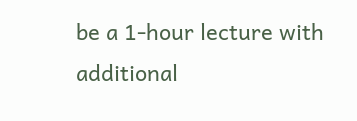be a 1-hour lecture with additional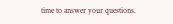time to answer your questions.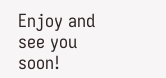Enjoy and see you soon!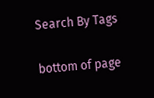Search By Tags

bottom of page